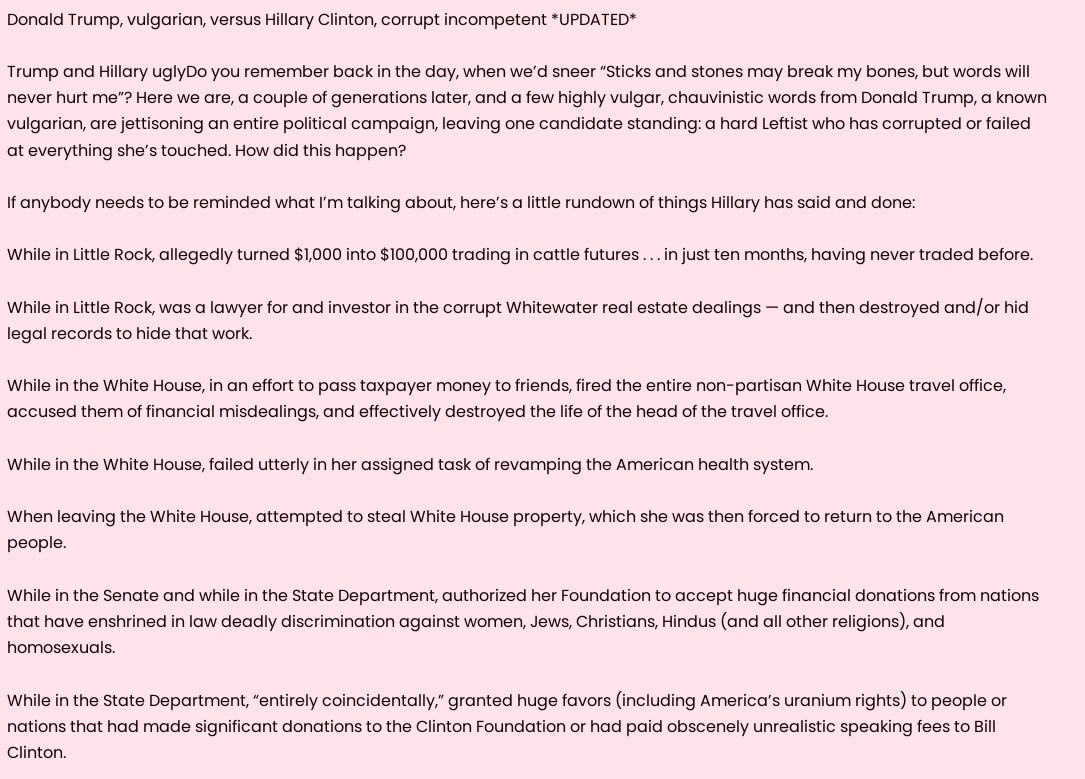Donald Trump, vulgarian, versus Hillary Clinton, corrupt incompetent *UPDATED*

Trump and Hillary uglyDo you remember back in the day, when we’d sneer “Sticks and stones may break my bones, but words will never hurt me”? Here we are, a couple of generations later, and a few highly vulgar, chauvinistic words from Donald Trump, a known vulgarian, are jettisoning an entire political campaign, leaving one candidate standing: a hard Leftist who has corrupted or failed at everything she’s touched. How did this happen?

If anybody needs to be reminded what I’m talking about, here’s a little rundown of things Hillary has said and done:

While in Little Rock, allegedly turned $1,000 into $100,000 trading in cattle futures . . . in just ten months, having never traded before.

While in Little Rock, was a lawyer for and investor in the corrupt Whitewater real estate dealings — and then destroyed and/or hid legal records to hide that work.

While in the White House, in an effort to pass taxpayer money to friends, fired the entire non-partisan White House travel office, accused them of financial misdealings, and effectively destroyed the life of the head of the travel office.

While in the White House, failed utterly in her assigned task of revamping the American health system.

When leaving the White House, attempted to steal White House property, which she was then forced to return to the American people.

While in the Senate and while in the State Department, authorized her Foundation to accept huge financial donations from nations that have enshrined in law deadly discrimination against women, Jews, Christians, Hindus (and all other religions), and homosexuals.

While in the State Department, “entirely coincidentally,” granted huge favors (including America’s uranium rights) to people or nations that had made significant donations to the Clinton Foundation or had paid obscenely unrealistic speaking fees to Bill Clinton.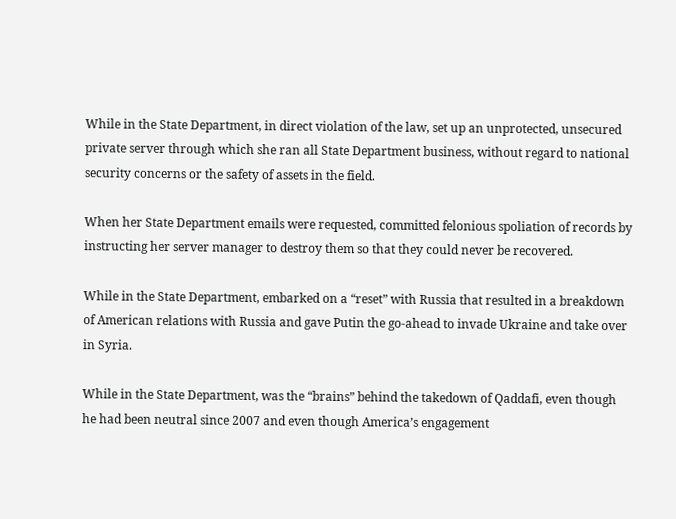While in the State Department, in direct violation of the law, set up an unprotected, unsecured private server through which she ran all State Department business, without regard to national security concerns or the safety of assets in the field.

When her State Department emails were requested, committed felonious spoliation of records by instructing her server manager to destroy them so that they could never be recovered.

While in the State Department, embarked on a “reset” with Russia that resulted in a breakdown of American relations with Russia and gave Putin the go-ahead to invade Ukraine and take over in Syria.

While in the State Department, was the “brains” behind the takedown of Qaddafi, even though he had been neutral since 2007 and even though America’s engagement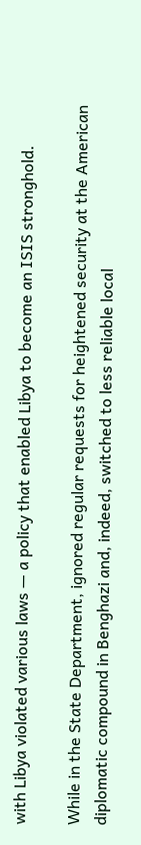with Libya violated various laws — a policy that enabled Libya to become an ISIS stronghold.

While in the State Department, ignored regular requests for heightened security at the American diplomatic compound in Benghazi and, indeed, switched to less reliable local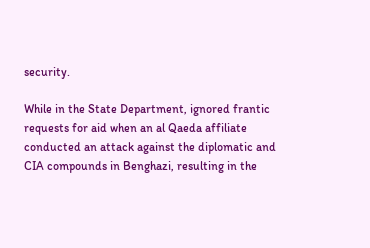security.

While in the State Department, ignored frantic requests for aid when an al Qaeda affiliate conducted an attack against the diplomatic and CIA compounds in Benghazi, resulting in the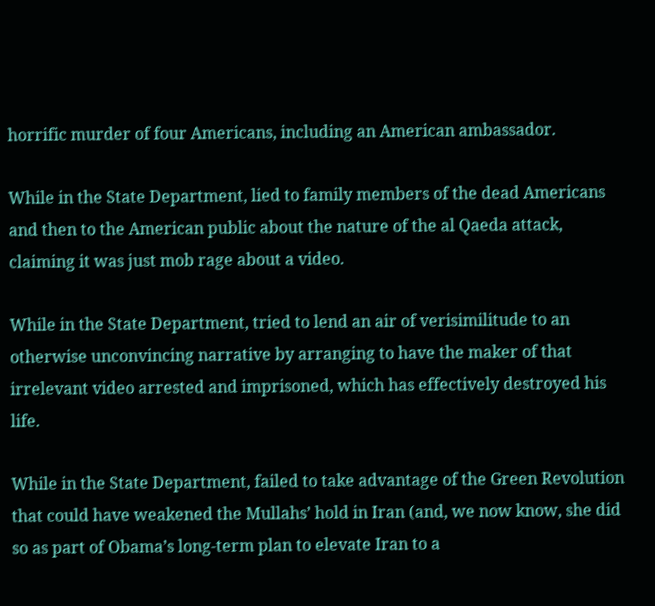horrific murder of four Americans, including an American ambassador.

While in the State Department, lied to family members of the dead Americans and then to the American public about the nature of the al Qaeda attack, claiming it was just mob rage about a video.

While in the State Department, tried to lend an air of verisimilitude to an otherwise unconvincing narrative by arranging to have the maker of that irrelevant video arrested and imprisoned, which has effectively destroyed his life.

While in the State Department, failed to take advantage of the Green Revolution that could have weakened the Mullahs’ hold in Iran (and, we now know, she did so as part of Obama’s long-term plan to elevate Iran to a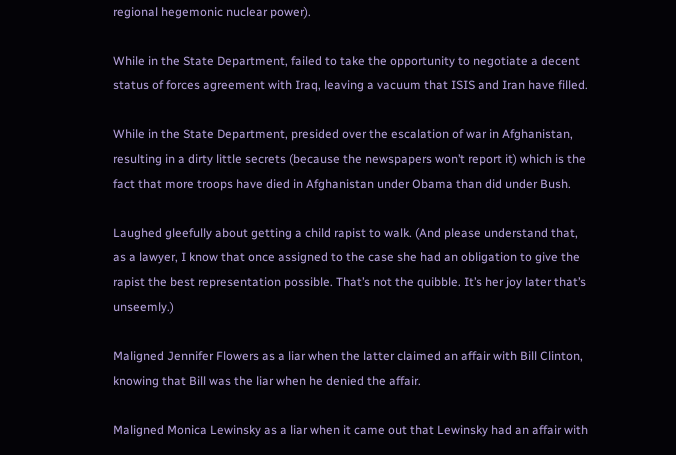regional hegemonic nuclear power).

While in the State Department, failed to take the opportunity to negotiate a decent status of forces agreement with Iraq, leaving a vacuum that ISIS and Iran have filled.

While in the State Department, presided over the escalation of war in Afghanistan, resulting in a dirty little secrets (because the newspapers won’t report it) which is the fact that more troops have died in Afghanistan under Obama than did under Bush.

Laughed gleefully about getting a child rapist to walk. (And please understand that, as a lawyer, I know that once assigned to the case she had an obligation to give the rapist the best representation possible. That’s not the quibble. It’s her joy later that’s unseemly.)

Maligned Jennifer Flowers as a liar when the latter claimed an affair with Bill Clinton, knowing that Bill was the liar when he denied the affair.

Maligned Monica Lewinsky as a liar when it came out that Lewinsky had an affair with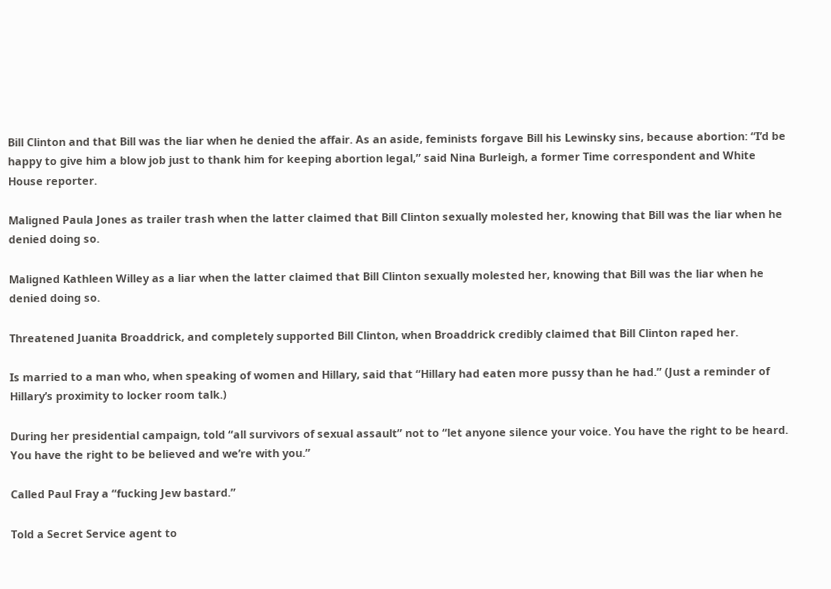Bill Clinton and that Bill was the liar when he denied the affair. As an aside, feminists forgave Bill his Lewinsky sins, because abortion: “I’d be happy to give him a blow job just to thank him for keeping abortion legal,” said Nina Burleigh, a former Time correspondent and White House reporter.

Maligned Paula Jones as trailer trash when the latter claimed that Bill Clinton sexually molested her, knowing that Bill was the liar when he denied doing so.

Maligned Kathleen Willey as a liar when the latter claimed that Bill Clinton sexually molested her, knowing that Bill was the liar when he denied doing so.

Threatened Juanita Broaddrick, and completely supported Bill Clinton, when Broaddrick credibly claimed that Bill Clinton raped her.

Is married to a man who, when speaking of women and Hillary, said that “Hillary had eaten more pussy than he had.” (Just a reminder of Hillary’s proximity to locker room talk.)

During her presidential campaign, told “all survivors of sexual assault” not to “let anyone silence your voice. You have the right to be heard. You have the right to be believed and we’re with you.”

Called Paul Fray a “fucking Jew bastard.”

Told a Secret Service agent to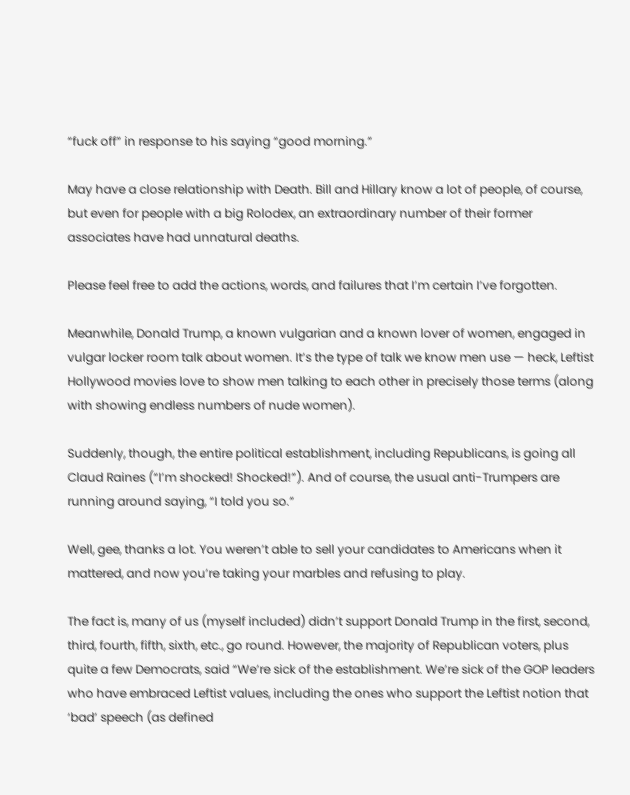“fuck off” in response to his saying “good morning.”

May have a close relationship with Death. Bill and Hillary know a lot of people, of course, but even for people with a big Rolodex, an extraordinary number of their former associates have had unnatural deaths.

Please feel free to add the actions, words, and failures that I’m certain I’ve forgotten.

Meanwhile, Donald Trump, a known vulgarian and a known lover of women, engaged in vulgar locker room talk about women. It’s the type of talk we know men use — heck, Leftist Hollywood movies love to show men talking to each other in precisely those terms (along with showing endless numbers of nude women).

Suddenly, though, the entire political establishment, including Republicans, is going all Claud Raines (“I’m shocked! Shocked!”). And of course, the usual anti-Trumpers are running around saying, “I told you so.”

Well, gee, thanks a lot. You weren’t able to sell your candidates to Americans when it mattered, and now you’re taking your marbles and refusing to play.

The fact is, many of us (myself included) didn’t support Donald Trump in the first, second, third, fourth, fifth, sixth, etc., go round. However, the majority of Republican voters, plus quite a few Democrats, said “We’re sick of the establishment. We’re sick of the GOP leaders who have embraced Leftist values, including the ones who support the Leftist notion that ‘bad’ speech (as defined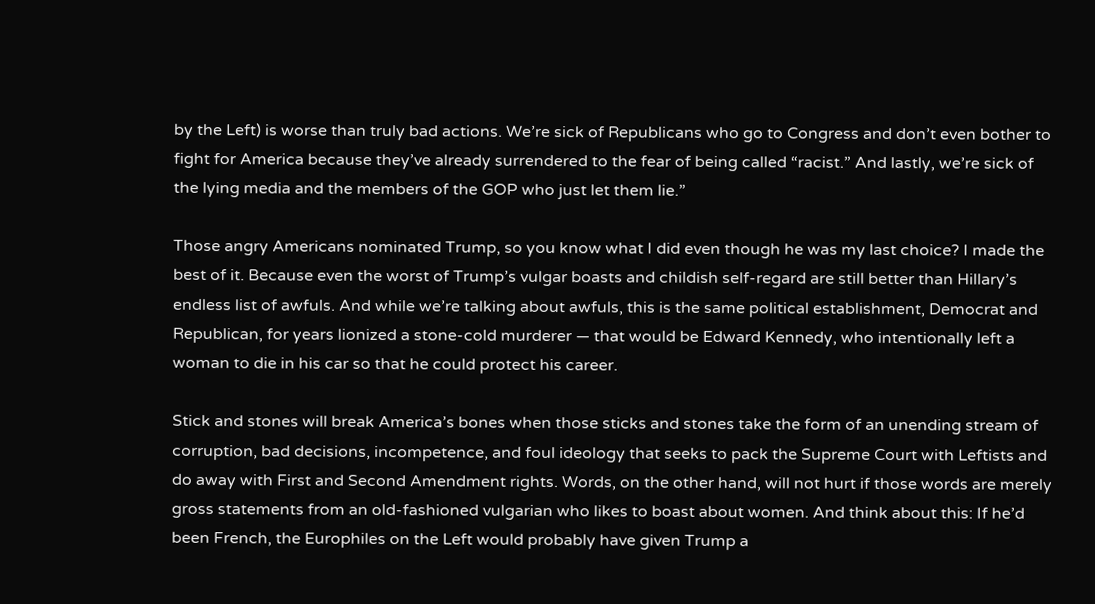by the Left) is worse than truly bad actions. We’re sick of Republicans who go to Congress and don’t even bother to fight for America because they’ve already surrendered to the fear of being called “racist.” And lastly, we’re sick of the lying media and the members of the GOP who just let them lie.”

Those angry Americans nominated Trump, so you know what I did even though he was my last choice? I made the best of it. Because even the worst of Trump’s vulgar boasts and childish self-regard are still better than Hillary’s endless list of awfuls. And while we’re talking about awfuls, this is the same political establishment, Democrat and Republican, for years lionized a stone-cold murderer — that would be Edward Kennedy, who intentionally left a woman to die in his car so that he could protect his career.

Stick and stones will break America’s bones when those sticks and stones take the form of an unending stream of corruption, bad decisions, incompetence, and foul ideology that seeks to pack the Supreme Court with Leftists and do away with First and Second Amendment rights. Words, on the other hand, will not hurt if those words are merely gross statements from an old-fashioned vulgarian who likes to boast about women. And think about this: If he’d been French, the Europhiles on the Left would probably have given Trump a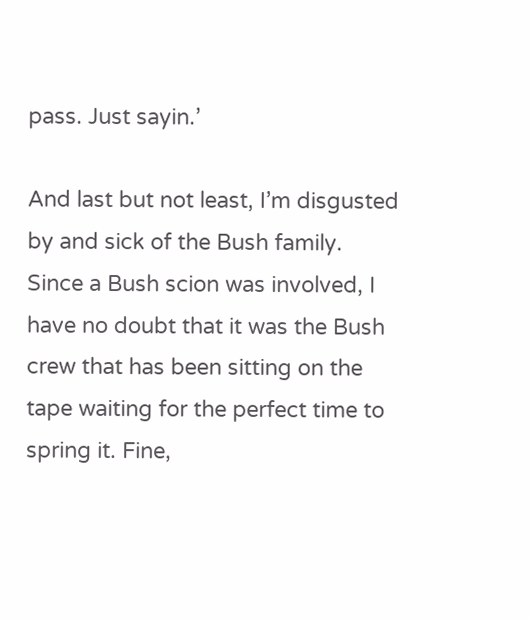pass. Just sayin.’

And last but not least, I’m disgusted by and sick of the Bush family. Since a Bush scion was involved, I have no doubt that it was the Bush crew that has been sitting on the tape waiting for the perfect time to spring it. Fine,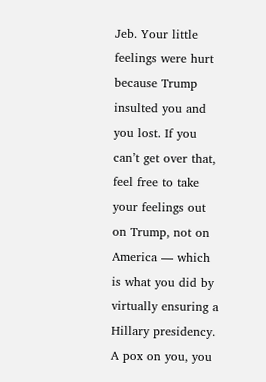Jeb. Your little feelings were hurt because Trump insulted you and you lost. If you can’t get over that, feel free to take your feelings out on Trump, not on America — which is what you did by virtually ensuring a Hillary presidency.  A pox on you, you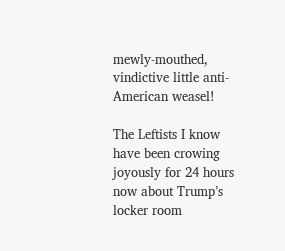mewly-mouthed, vindictive little anti-American weasel!

The Leftists I know have been crowing joyously for 24 hours now about Trump’s locker room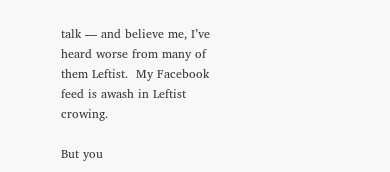talk — and believe me, I’ve heard worse from many of them Leftist.  My Facebook feed is awash in Leftist crowing.

But you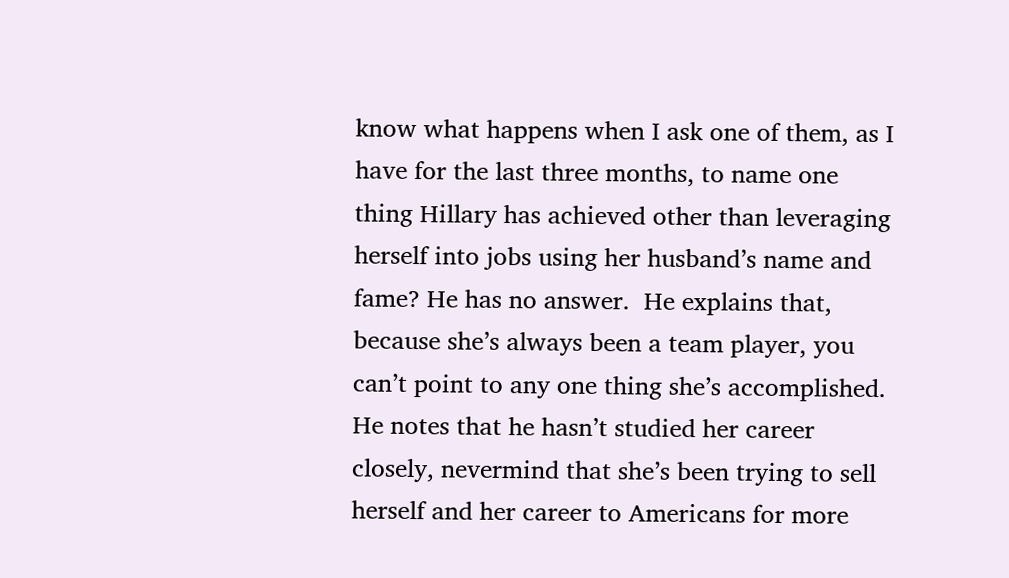know what happens when I ask one of them, as I have for the last three months, to name one thing Hillary has achieved other than leveraging herself into jobs using her husband’s name and fame? He has no answer.  He explains that, because she’s always been a team player, you can’t point to any one thing she’s accomplished. He notes that he hasn’t studied her career closely, nevermind that she’s been trying to sell herself and her career to Americans for more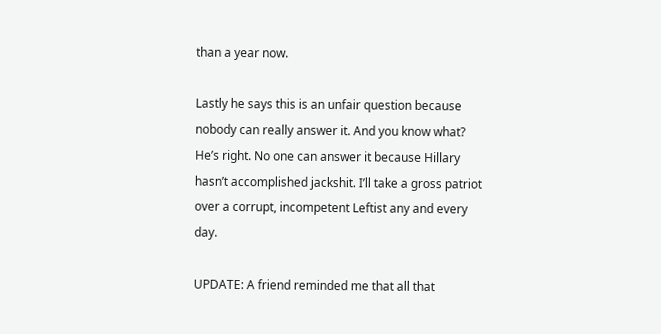than a year now.

Lastly he says this is an unfair question because nobody can really answer it. And you know what? He’s right. No one can answer it because Hillary hasn’t accomplished jackshit. I’ll take a gross patriot over a corrupt, incompetent Leftist any and every day.

UPDATE: A friend reminded me that all that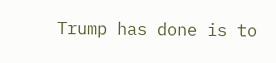Trump has done is to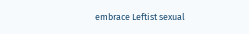embrace Leftist sexual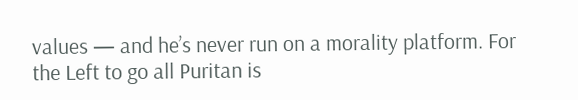values — and he’s never run on a morality platform. For the Left to go all Puritan is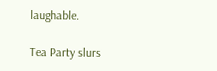laughable.

Tea Party slurs